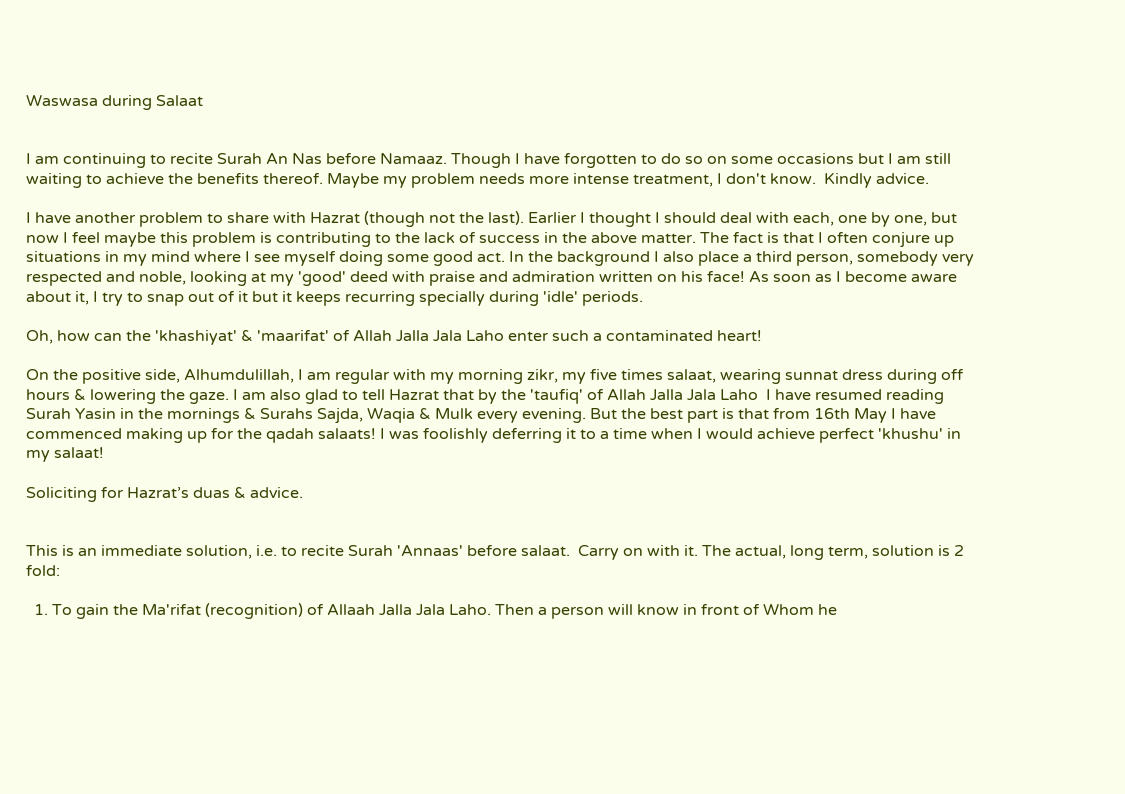Waswasa during Salaat


I am continuing to recite Surah An Nas before Namaaz. Though I have forgotten to do so on some occasions but I am still waiting to achieve the benefits thereof. Maybe my problem needs more intense treatment, I don't know.  Kindly advice.

I have another problem to share with Hazrat (though not the last). Earlier I thought I should deal with each, one by one, but now I feel maybe this problem is contributing to the lack of success in the above matter. The fact is that I often conjure up situations in my mind where I see myself doing some good act. In the background I also place a third person, somebody very respected and noble, looking at my 'good' deed with praise and admiration written on his face! As soon as I become aware about it, I try to snap out of it but it keeps recurring specially during 'idle' periods.

Oh, how can the 'khashiyat' & 'maarifat' of Allah Jalla Jala Laho enter such a contaminated heart!

On the positive side, Alhumdulillah, I am regular with my morning zikr, my five times salaat, wearing sunnat dress during off hours & lowering the gaze. I am also glad to tell Hazrat that by the 'taufiq' of Allah Jalla Jala Laho  I have resumed reading Surah Yasin in the mornings & Surahs Sajda, Waqia & Mulk every evening. But the best part is that from 16th May I have commenced making up for the qadah salaats! I was foolishly deferring it to a time when I would achieve perfect 'khushu' in my salaat!

Soliciting for Hazrat’s duas & advice.


This is an immediate solution, i.e. to recite Surah 'Annaas' before salaat.  Carry on with it. The actual, long term, solution is 2 fold:

  1. To gain the Ma'rifat (recognition) of Allaah Jalla Jala Laho. Then a person will know in front of Whom he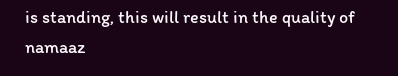is standing, this will result in the quality of namaaz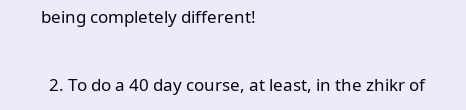being completely different!

  2. To do a 40 day course, at least, in the zhikr of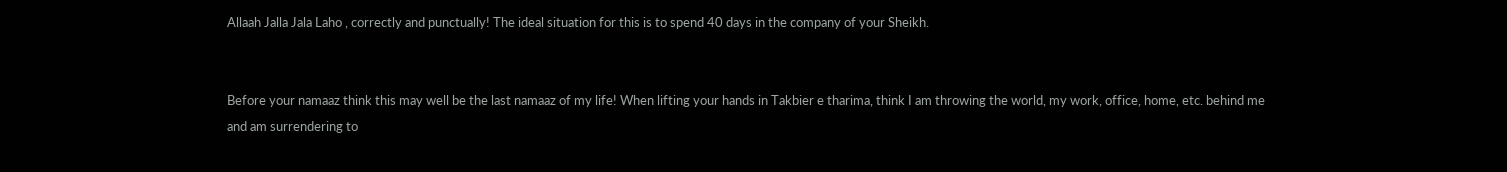Allaah Jalla Jala Laho , correctly and punctually! The ideal situation for this is to spend 40 days in the company of your Sheikh.


Before your namaaz think this may well be the last namaaz of my life! When lifting your hands in Takbier e tharima, think I am throwing the world, my work, office, home, etc. behind me and am surrendering to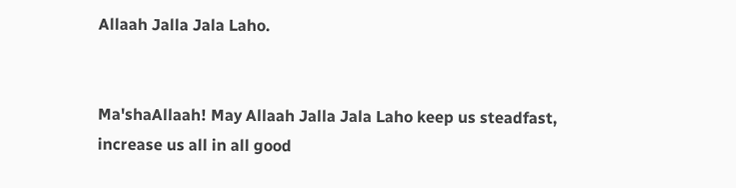Allaah Jalla Jala Laho.


Ma'shaAllaah! May Allaah Jalla Jala Laho keep us steadfast, increase us all in all good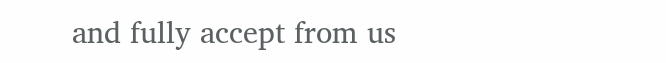and fully accept from us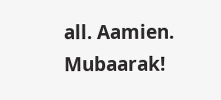all. Aamien. Mubaarak!